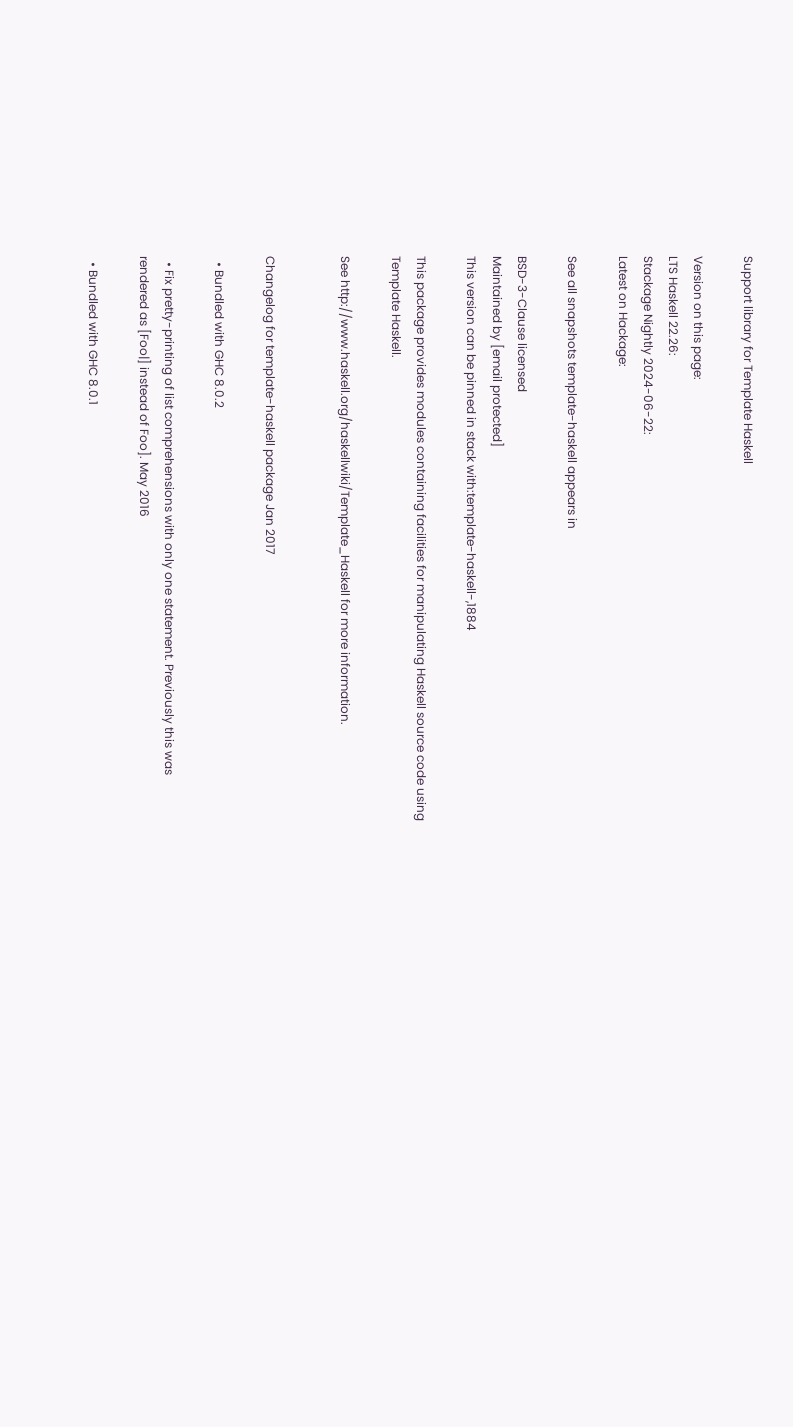Support library for Template Haskell

Version on this page:
LTS Haskell 22.26:
Stackage Nightly 2024-06-22:
Latest on Hackage:

See all snapshots template-haskell appears in

BSD-3-Clause licensed
Maintained by [email protected]
This version can be pinned in stack with:template-haskell-,1884

This package provides modules containing facilities for manipulating Haskell source code using Template Haskell.

See http://www.haskell.org/haskellwiki/Template_Haskell for more information.


Changelog for template-haskell package Jan 2017

  • Bundled with GHC 8.0.2

  • Fix pretty-printing of list comprehensions with only one statement. Previously this was rendered as [Foo|] instead of Foo]. May 2016

  • Bundled with GHC 8.0.1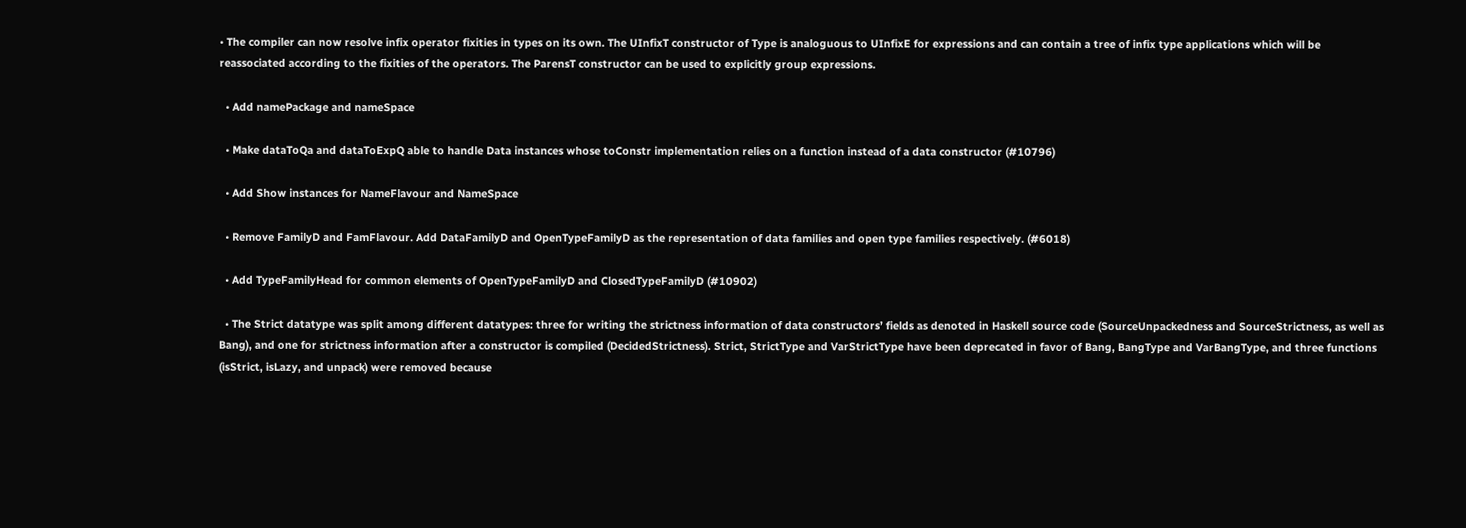• The compiler can now resolve infix operator fixities in types on its own. The UInfixT constructor of Type is analoguous to UInfixE for expressions and can contain a tree of infix type applications which will be reassociated according to the fixities of the operators. The ParensT constructor can be used to explicitly group expressions.

  • Add namePackage and nameSpace

  • Make dataToQa and dataToExpQ able to handle Data instances whose toConstr implementation relies on a function instead of a data constructor (#10796)

  • Add Show instances for NameFlavour and NameSpace

  • Remove FamilyD and FamFlavour. Add DataFamilyD and OpenTypeFamilyD as the representation of data families and open type families respectively. (#6018)

  • Add TypeFamilyHead for common elements of OpenTypeFamilyD and ClosedTypeFamilyD (#10902)

  • The Strict datatype was split among different datatypes: three for writing the strictness information of data constructors’ fields as denoted in Haskell source code (SourceUnpackedness and SourceStrictness, as well as Bang), and one for strictness information after a constructor is compiled (DecidedStrictness). Strict, StrictType and VarStrictType have been deprecated in favor of Bang, BangType and VarBangType, and three functions (isStrict, isLazy, and unpack) were removed because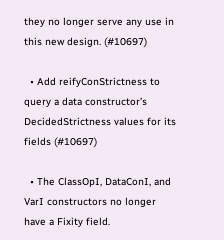they no longer serve any use in this new design. (#10697)

  • Add reifyConStrictness to query a data constructor’s DecidedStrictness values for its fields (#10697)

  • The ClassOpI, DataConI, and VarI constructors no longer have a Fixity field.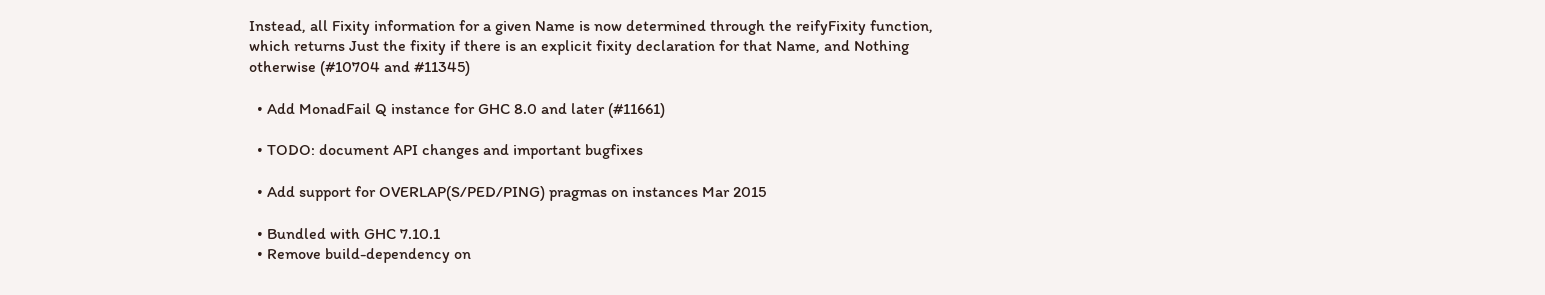Instead, all Fixity information for a given Name is now determined through the reifyFixity function, which returns Just the fixity if there is an explicit fixity declaration for that Name, and Nothing otherwise (#10704 and #11345)

  • Add MonadFail Q instance for GHC 8.0 and later (#11661)

  • TODO: document API changes and important bugfixes

  • Add support for OVERLAP(S/PED/PING) pragmas on instances Mar 2015

  • Bundled with GHC 7.10.1
  • Remove build-dependency on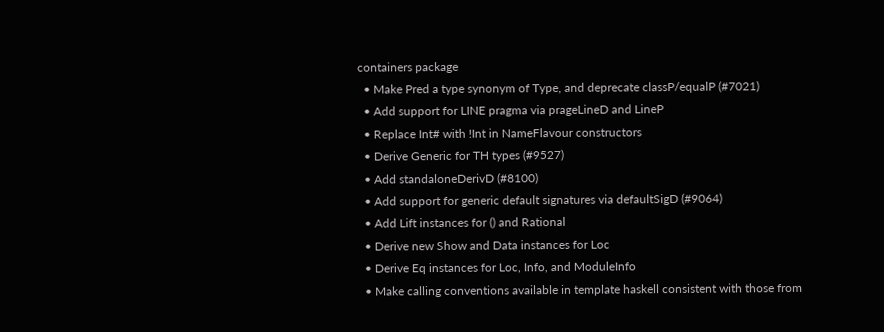containers package
  • Make Pred a type synonym of Type, and deprecate classP/equalP (#7021)
  • Add support for LINE pragma via prageLineD and LineP
  • Replace Int# with !Int in NameFlavour constructors
  • Derive Generic for TH types (#9527)
  • Add standaloneDerivD (#8100)
  • Add support for generic default signatures via defaultSigD (#9064)
  • Add Lift instances for () and Rational
  • Derive new Show and Data instances for Loc
  • Derive Eq instances for Loc, Info, and ModuleInfo
  • Make calling conventions available in template haskell consistent with those from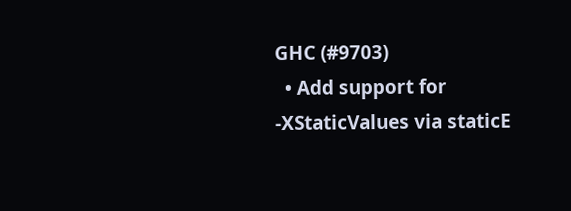GHC (#9703)
  • Add support for -XStaticValues via staticE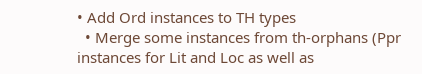• Add Ord instances to TH types
  • Merge some instances from th-orphans (Ppr instances for Lit and Loc as well as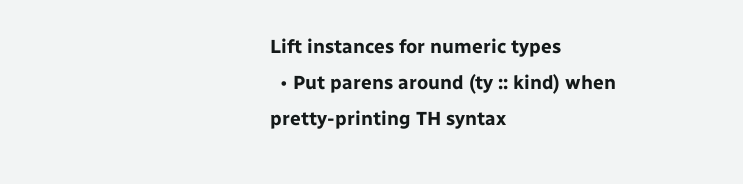Lift instances for numeric types
  • Put parens around (ty :: kind) when pretty-printing TH syntax